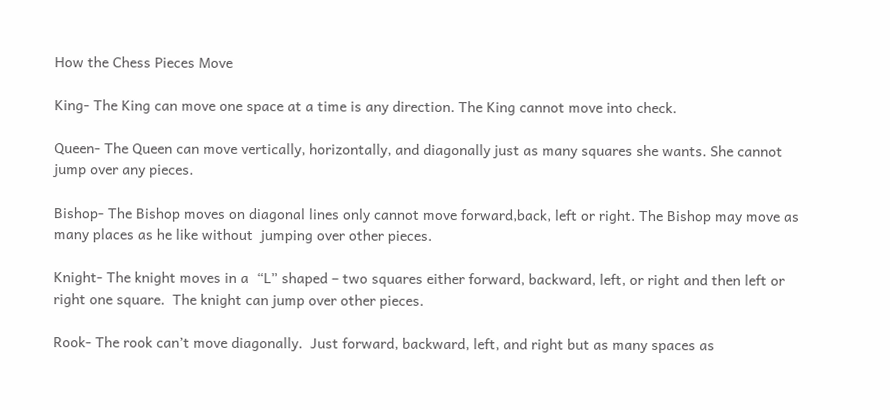How the Chess Pieces Move

King- The King can move one space at a time is any direction. The King cannot move into check.

Queen- The Queen can move vertically, horizontally, and diagonally just as many squares she wants. She cannot jump over any pieces.

Bishop- The Bishop moves on diagonal lines only cannot move forward,back, left or right. The Bishop may move as many places as he like without  jumping over other pieces.

Knight- The knight moves in a  “L” shaped – two squares either forward, backward, left, or right and then left or right one square.  The knight can jump over other pieces.

Rook- The rook can’t move diagonally.  Just forward, backward, left, and right but as many spaces as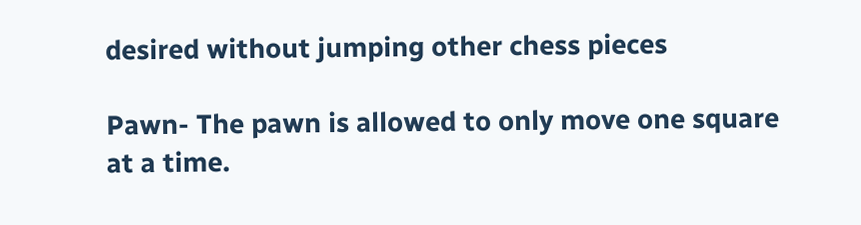desired without jumping other chess pieces

Pawn- The pawn is allowed to only move one square at a time.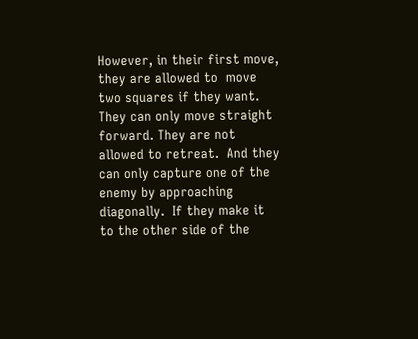However, in their first move, they are allowed to  move two squares if they want.  They can only move straight forward. They are not allowed to retreat.  And they can only capture one of the enemy by approaching diagonally.  If they make it to the other side of the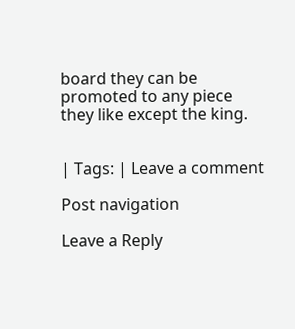board they can be promoted to any piece they like except the king.


| Tags: | Leave a comment

Post navigation

Leave a Reply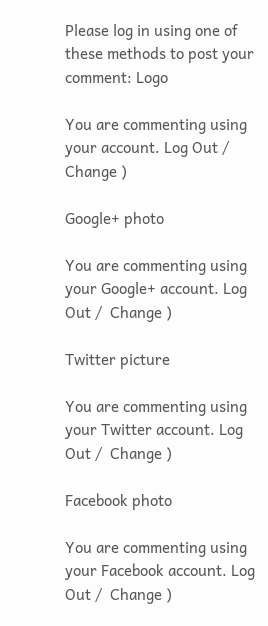Please log in using one of these methods to post your comment: Logo

You are commenting using your account. Log Out /  Change )

Google+ photo

You are commenting using your Google+ account. Log Out /  Change )

Twitter picture

You are commenting using your Twitter account. Log Out /  Change )

Facebook photo

You are commenting using your Facebook account. Log Out /  Change )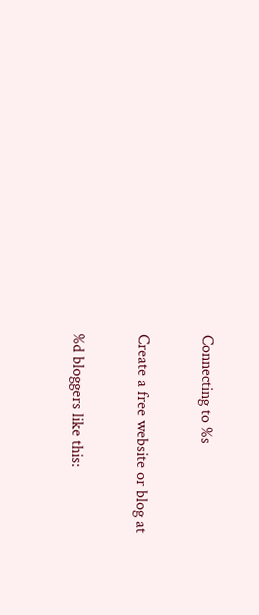Connecting to %s

Create a free website or blog at

%d bloggers like this: